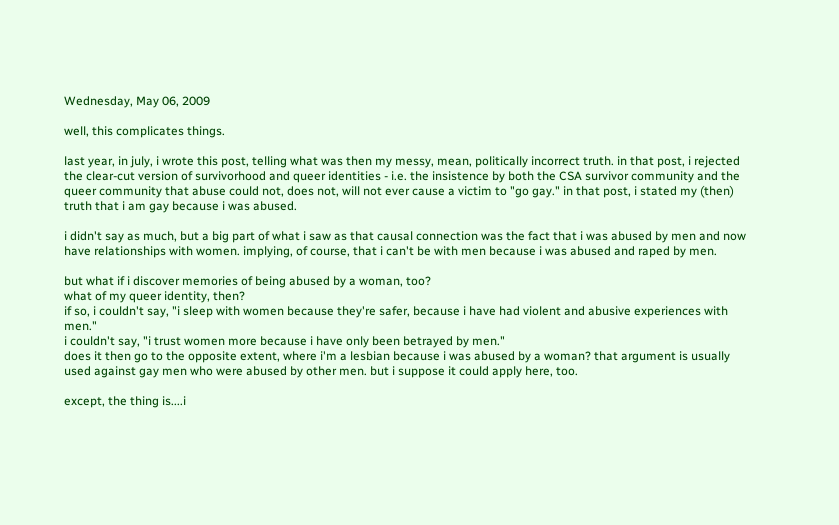Wednesday, May 06, 2009

well, this complicates things.

last year, in july, i wrote this post, telling what was then my messy, mean, politically incorrect truth. in that post, i rejected the clear-cut version of survivorhood and queer identities - i.e. the insistence by both the CSA survivor community and the queer community that abuse could not, does not, will not ever cause a victim to "go gay." in that post, i stated my (then) truth that i am gay because i was abused.

i didn't say as much, but a big part of what i saw as that causal connection was the fact that i was abused by men and now have relationships with women. implying, of course, that i can't be with men because i was abused and raped by men.

but what if i discover memories of being abused by a woman, too?
what of my queer identity, then?
if so, i couldn't say, "i sleep with women because they're safer, because i have had violent and abusive experiences with men."
i couldn't say, "i trust women more because i have only been betrayed by men."
does it then go to the opposite extent, where i'm a lesbian because i was abused by a woman? that argument is usually used against gay men who were abused by other men. but i suppose it could apply here, too.

except, the thing is....i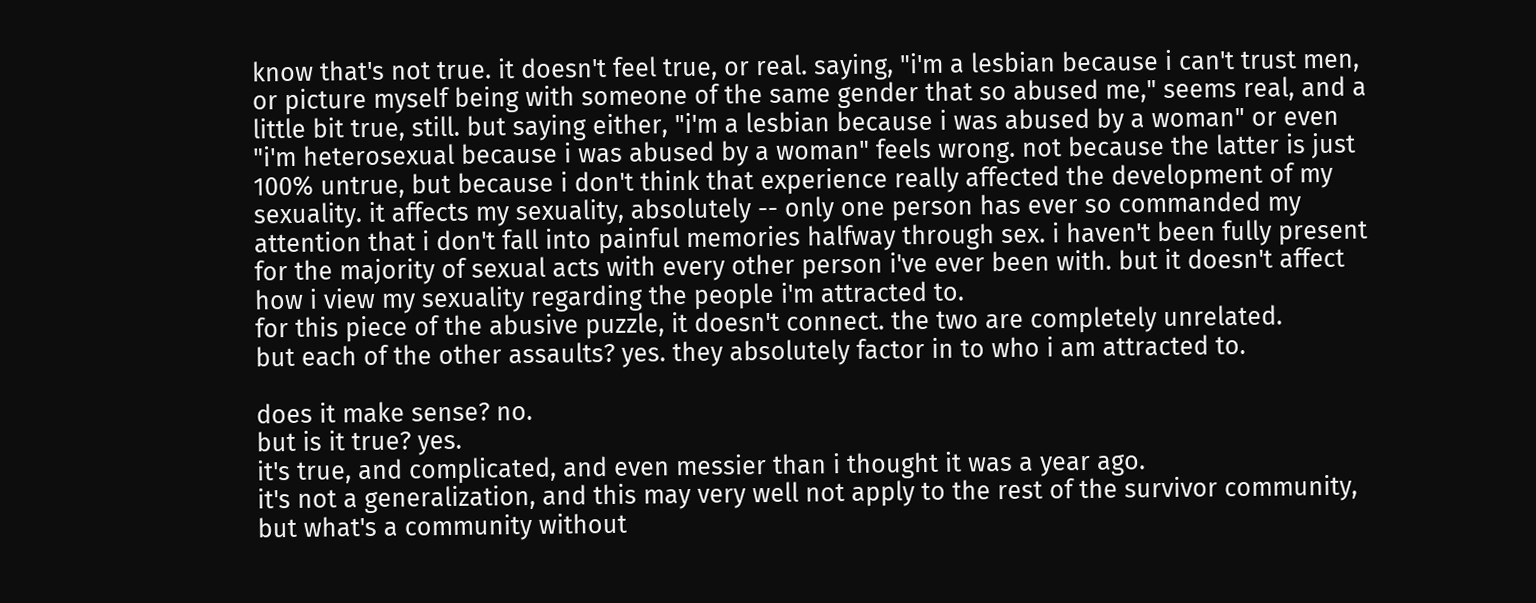know that's not true. it doesn't feel true, or real. saying, "i'm a lesbian because i can't trust men, or picture myself being with someone of the same gender that so abused me," seems real, and a little bit true, still. but saying either, "i'm a lesbian because i was abused by a woman" or even "i'm heterosexual because i was abused by a woman" feels wrong. not because the latter is just 100% untrue, but because i don't think that experience really affected the development of my sexuality. it affects my sexuality, absolutely -- only one person has ever so commanded my attention that i don't fall into painful memories halfway through sex. i haven't been fully present for the majority of sexual acts with every other person i've ever been with. but it doesn't affect how i view my sexuality regarding the people i'm attracted to.
for this piece of the abusive puzzle, it doesn't connect. the two are completely unrelated.
but each of the other assaults? yes. they absolutely factor in to who i am attracted to.

does it make sense? no.
but is it true? yes.
it's true, and complicated, and even messier than i thought it was a year ago.
it's not a generalization, and this may very well not apply to the rest of the survivor community, but what's a community without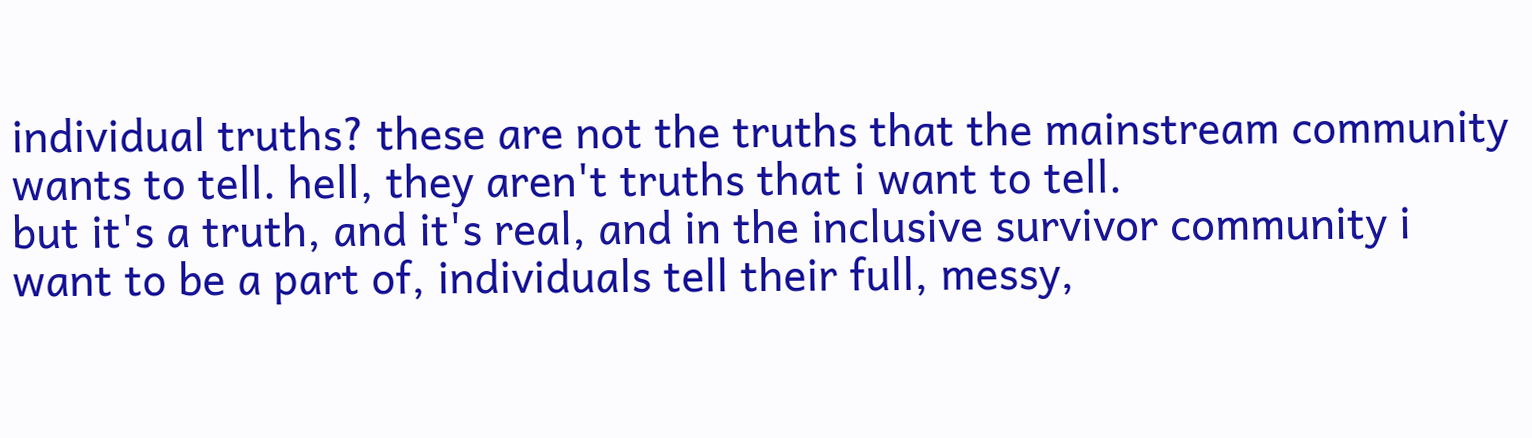individual truths? these are not the truths that the mainstream community wants to tell. hell, they aren't truths that i want to tell.
but it's a truth, and it's real, and in the inclusive survivor community i want to be a part of, individuals tell their full, messy,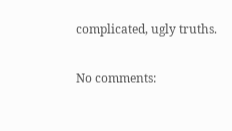complicated, ugly truths.

No comments: